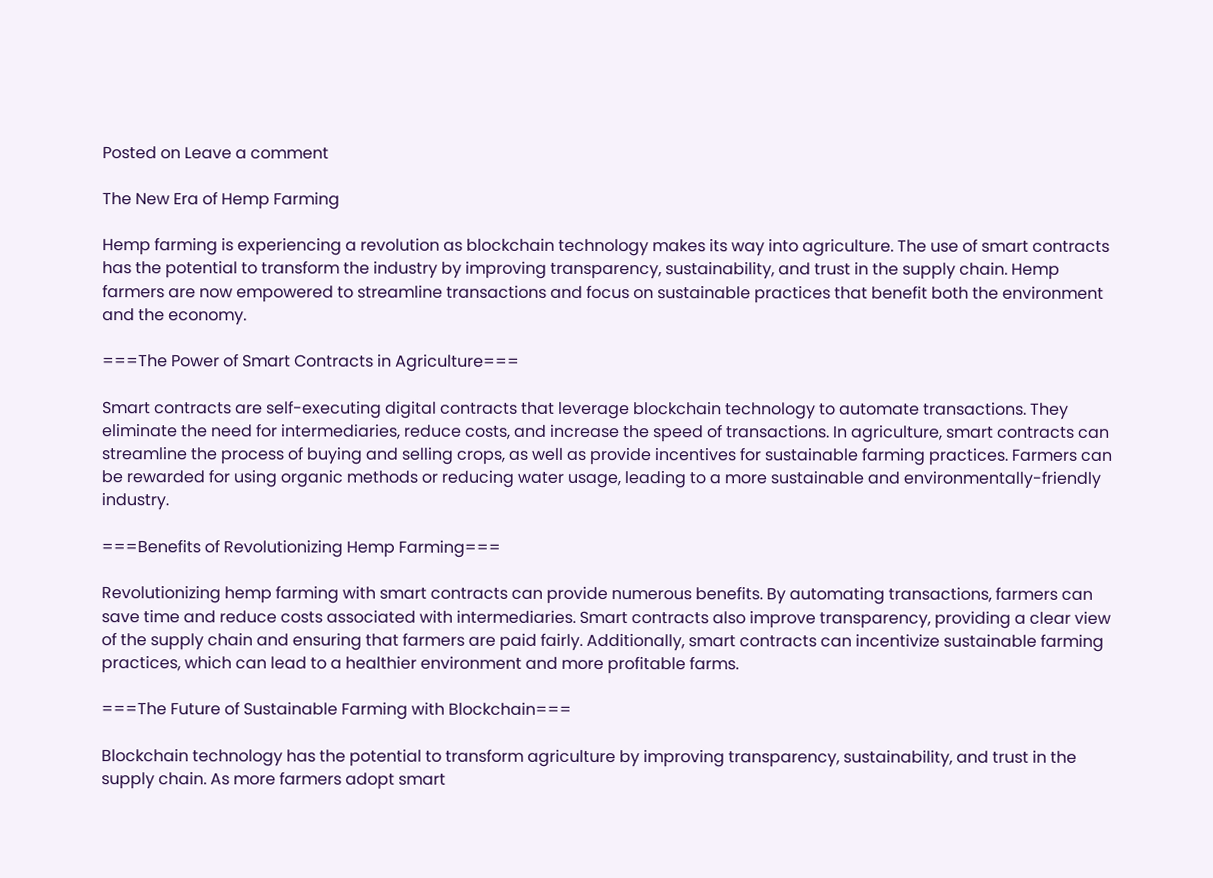Posted on Leave a comment

The New Era of Hemp Farming

Hemp farming is experiencing a revolution as blockchain technology makes its way into agriculture. The use of smart contracts has the potential to transform the industry by improving transparency, sustainability, and trust in the supply chain. Hemp farmers are now empowered to streamline transactions and focus on sustainable practices that benefit both the environment and the economy.

===The Power of Smart Contracts in Agriculture===

Smart contracts are self-executing digital contracts that leverage blockchain technology to automate transactions. They eliminate the need for intermediaries, reduce costs, and increase the speed of transactions. In agriculture, smart contracts can streamline the process of buying and selling crops, as well as provide incentives for sustainable farming practices. Farmers can be rewarded for using organic methods or reducing water usage, leading to a more sustainable and environmentally-friendly industry.

===Benefits of Revolutionizing Hemp Farming===

Revolutionizing hemp farming with smart contracts can provide numerous benefits. By automating transactions, farmers can save time and reduce costs associated with intermediaries. Smart contracts also improve transparency, providing a clear view of the supply chain and ensuring that farmers are paid fairly. Additionally, smart contracts can incentivize sustainable farming practices, which can lead to a healthier environment and more profitable farms.

===The Future of Sustainable Farming with Blockchain===

Blockchain technology has the potential to transform agriculture by improving transparency, sustainability, and trust in the supply chain. As more farmers adopt smart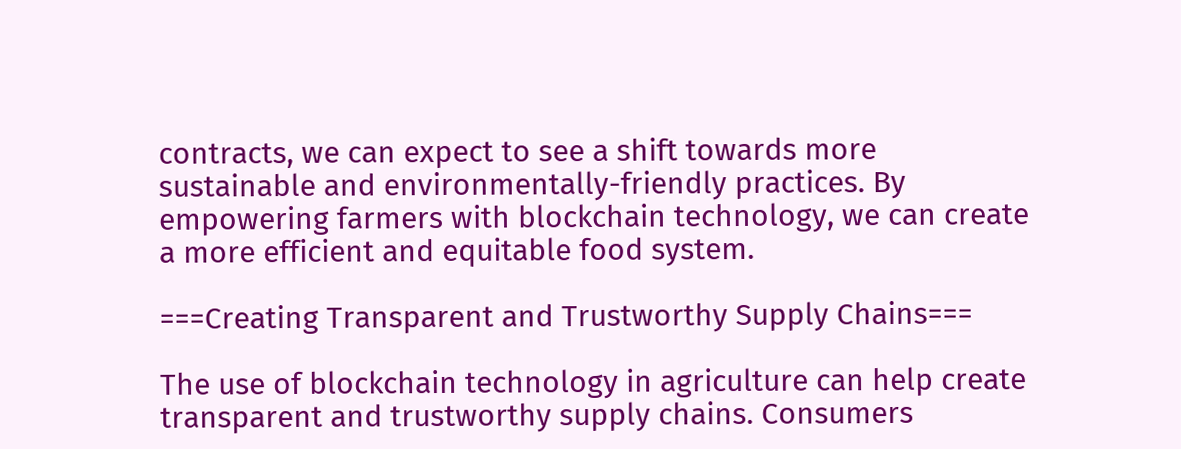contracts, we can expect to see a shift towards more sustainable and environmentally-friendly practices. By empowering farmers with blockchain technology, we can create a more efficient and equitable food system.

===Creating Transparent and Trustworthy Supply Chains===

The use of blockchain technology in agriculture can help create transparent and trustworthy supply chains. Consumers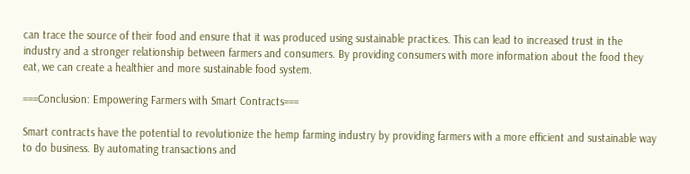can trace the source of their food and ensure that it was produced using sustainable practices. This can lead to increased trust in the industry and a stronger relationship between farmers and consumers. By providing consumers with more information about the food they eat, we can create a healthier and more sustainable food system.

===Conclusion: Empowering Farmers with Smart Contracts===

Smart contracts have the potential to revolutionize the hemp farming industry by providing farmers with a more efficient and sustainable way to do business. By automating transactions and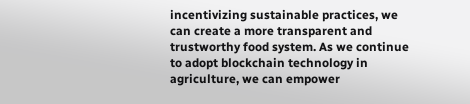incentivizing sustainable practices, we can create a more transparent and trustworthy food system. As we continue to adopt blockchain technology in agriculture, we can empower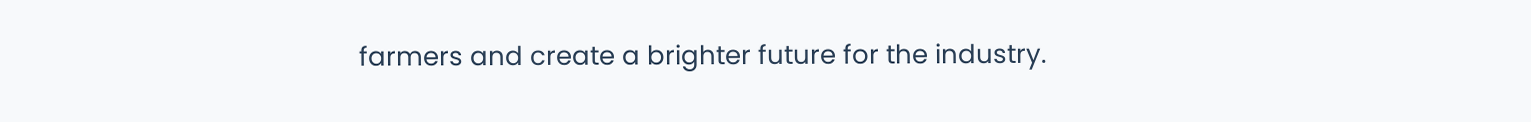farmers and create a brighter future for the industry.